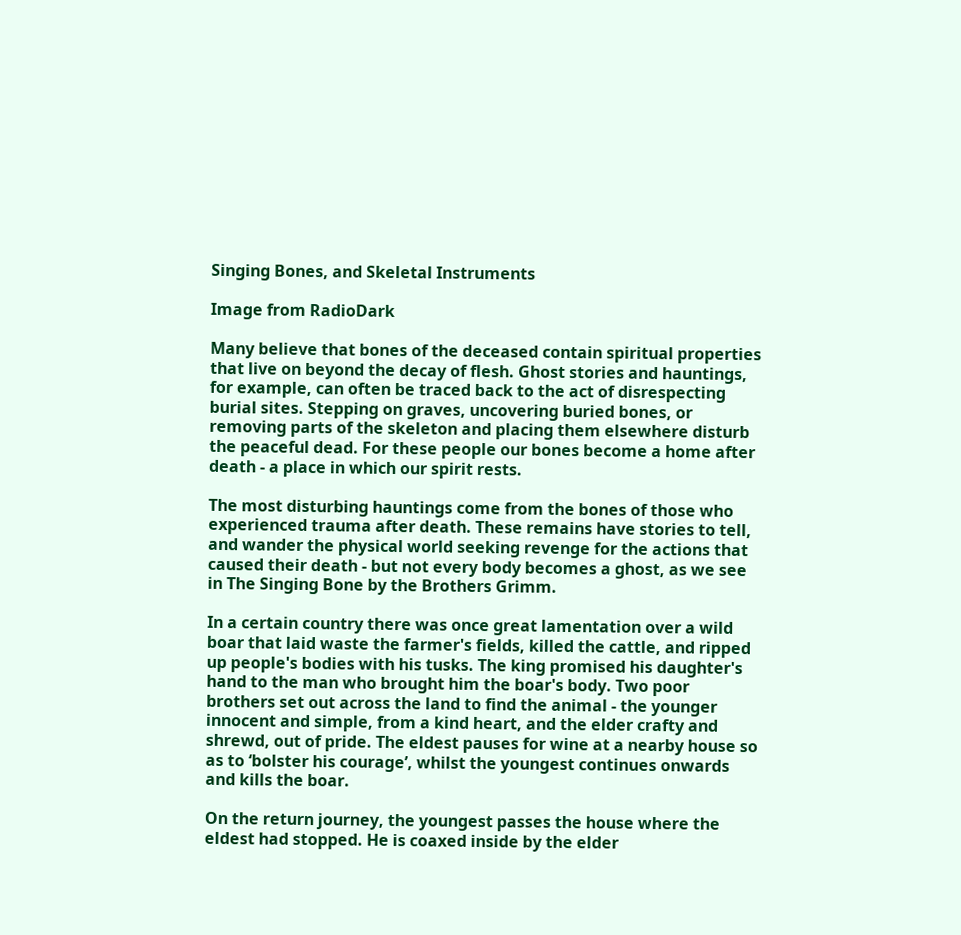Singing Bones, and Skeletal Instruments

Image from RadioDark

Many believe that bones of the deceased contain spiritual properties that live on beyond the decay of flesh. Ghost stories and hauntings, for example, can often be traced back to the act of disrespecting burial sites. Stepping on graves, uncovering buried bones, or removing parts of the skeleton and placing them elsewhere disturb the peaceful dead. For these people our bones become a home after death - a place in which our spirit rests.

The most disturbing hauntings come from the bones of those who experienced trauma after death. These remains have stories to tell, and wander the physical world seeking revenge for the actions that caused their death - but not every body becomes a ghost, as we see in The Singing Bone by the Brothers Grimm.

In a certain country there was once great lamentation over a wild boar that laid waste the farmer's fields, killed the cattle, and ripped up people's bodies with his tusks. The king promised his daughter's hand to the man who brought him the boar's body. Two poor brothers set out across the land to find the animal - the younger innocent and simple, from a kind heart, and the elder crafty and shrewd, out of pride. The eldest pauses for wine at a nearby house so as to ‘bolster his courage’, whilst the youngest continues onwards and kills the boar.

On the return journey, the youngest passes the house where the eldest had stopped. He is coaxed inside by the elder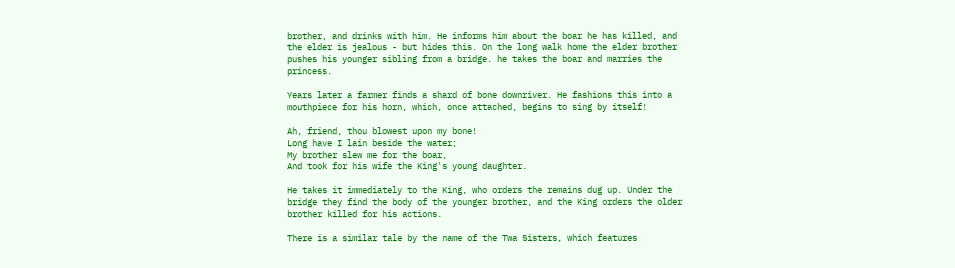brother, and drinks with him. He informs him about the boar he has killed, and the elder is jealous - but hides this. On the long walk home the elder brother pushes his younger sibling from a bridge. he takes the boar and marries the princess.

Years later a farmer finds a shard of bone downriver. He fashions this into a mouthpiece for his horn, which, once attached, begins to sing by itself!

Ah, friend, thou blowest upon my bone!
Long have I lain beside the water;
My brother slew me for the boar,
And took for his wife the King's young daughter.

He takes it immediately to the King, who orders the remains dug up. Under the bridge they find the body of the younger brother, and the King orders the older brother killed for his actions.

There is a similar tale by the name of the Twa Sisters, which features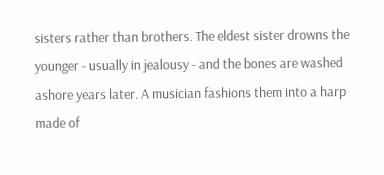sisters rather than brothers. The eldest sister drowns the younger - usually in jealousy - and the bones are washed ashore years later. A musician fashions them into a harp made of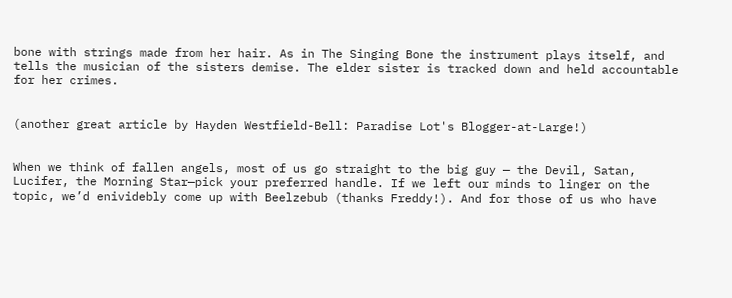bone with strings made from her hair. As in The Singing Bone the instrument plays itself, and tells the musician of the sisters demise. The elder sister is tracked down and held accountable for her crimes.


(another great article by Hayden Westfield-Bell: Paradise Lot's Blogger-at-Large!)


When we think of fallen angels, most of us go straight to the big guy — the Devil, Satan, Lucifer, the Morning Star—pick your preferred handle. If we left our minds to linger on the topic, we’d enividebly come up with Beelzebub (thanks Freddy!). And for those of us who have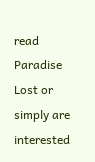read Paradise Lost or simply are interested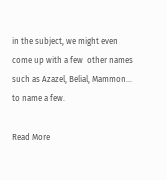in the subject, we might even come up with a few  other names such as Azazel, Belial, Mammon… to name a few.

Read More